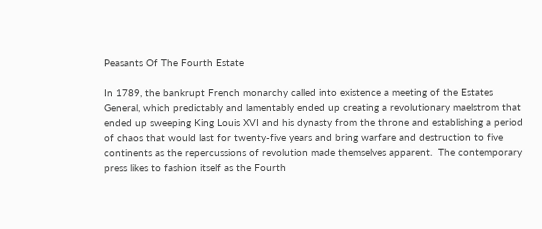Peasants Of The Fourth Estate

In 1789, the bankrupt French monarchy called into existence a meeting of the Estates General, which predictably and lamentably ended up creating a revolutionary maelstrom that ended up sweeping King Louis XVI and his dynasty from the throne and establishing a period of chaos that would last for twenty-five years and bring warfare and destruction to five continents as the repercussions of revolution made themselves apparent.  The contemporary press likes to fashion itself as the Fourth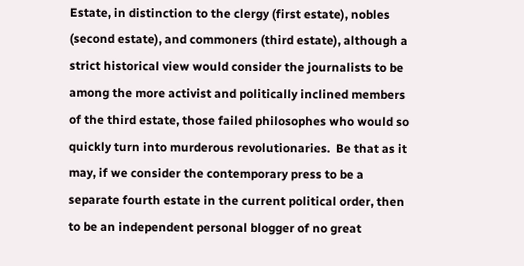Estate, in distinction to the clergy (first estate), nobles (second estate), and commoners (third estate), although a strict historical view would consider the journalists to be among the more activist and politically inclined members of the third estate, those failed philosophes who would so quickly turn into murderous revolutionaries.  Be that as it may, if we consider the contemporary press to be a separate fourth estate in the current political order, then to be an independent personal blogger of no great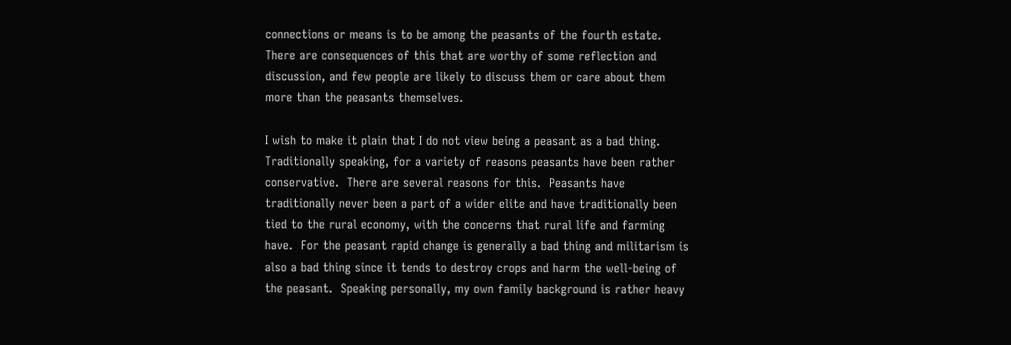connections or means is to be among the peasants of the fourth estate.  There are consequences of this that are worthy of some reflection and discussion, and few people are likely to discuss them or care about them more than the peasants themselves.

I wish to make it plain that I do not view being a peasant as a bad thing.  Traditionally speaking, for a variety of reasons peasants have been rather conservative.  There are several reasons for this.  Peasants have traditionally never been a part of a wider elite and have traditionally been tied to the rural economy, with the concerns that rural life and farming have.  For the peasant rapid change is generally a bad thing and militarism is also a bad thing since it tends to destroy crops and harm the well-being of the peasant.  Speaking personally, my own family background is rather heavy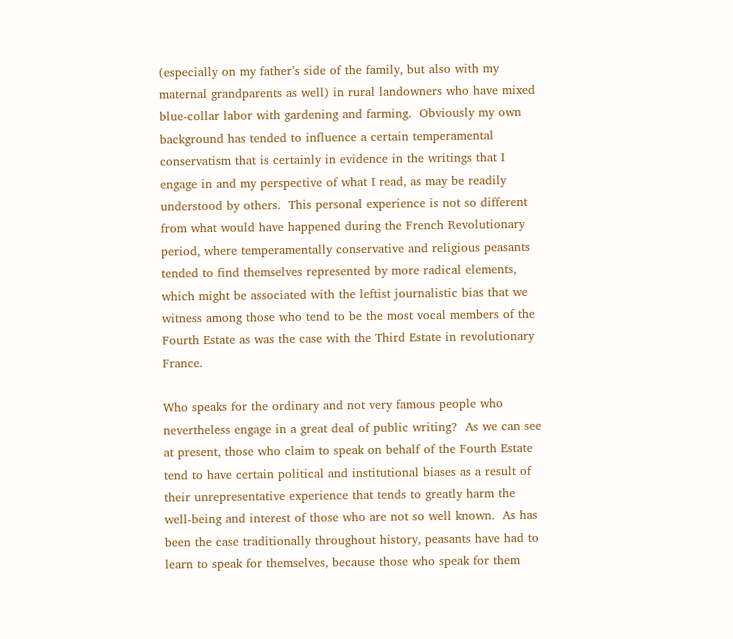(especially on my father’s side of the family, but also with my maternal grandparents as well) in rural landowners who have mixed blue-collar labor with gardening and farming.  Obviously my own background has tended to influence a certain temperamental conservatism that is certainly in evidence in the writings that I engage in and my perspective of what I read, as may be readily understood by others.  This personal experience is not so different from what would have happened during the French Revolutionary period, where temperamentally conservative and religious peasants tended to find themselves represented by more radical elements, which might be associated with the leftist journalistic bias that we witness among those who tend to be the most vocal members of the Fourth Estate as was the case with the Third Estate in revolutionary France.

Who speaks for the ordinary and not very famous people who nevertheless engage in a great deal of public writing?  As we can see at present, those who claim to speak on behalf of the Fourth Estate tend to have certain political and institutional biases as a result of their unrepresentative experience that tends to greatly harm the well-being and interest of those who are not so well known.  As has been the case traditionally throughout history, peasants have had to learn to speak for themselves, because those who speak for them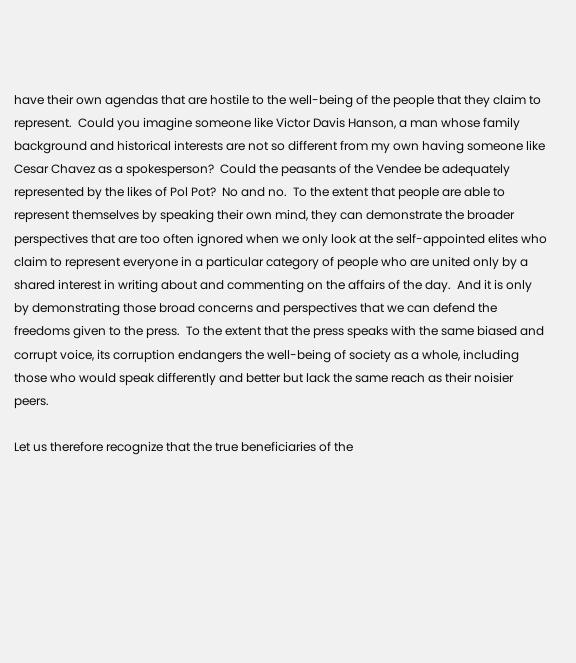have their own agendas that are hostile to the well-being of the people that they claim to represent.  Could you imagine someone like Victor Davis Hanson, a man whose family background and historical interests are not so different from my own having someone like Cesar Chavez as a spokesperson?  Could the peasants of the Vendee be adequately represented by the likes of Pol Pot?  No and no.  To the extent that people are able to represent themselves by speaking their own mind, they can demonstrate the broader perspectives that are too often ignored when we only look at the self-appointed elites who claim to represent everyone in a particular category of people who are united only by a shared interest in writing about and commenting on the affairs of the day.  And it is only by demonstrating those broad concerns and perspectives that we can defend the freedoms given to the press.  To the extent that the press speaks with the same biased and corrupt voice, its corruption endangers the well-being of society as a whole, including those who would speak differently and better but lack the same reach as their noisier peers.

Let us therefore recognize that the true beneficiaries of the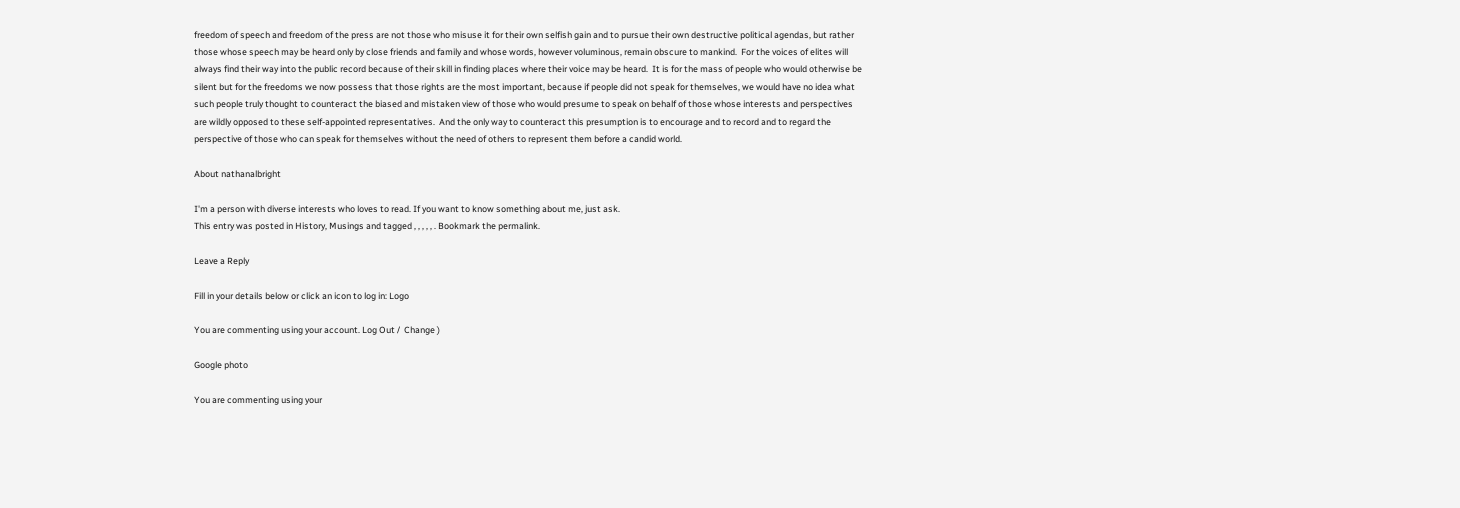freedom of speech and freedom of the press are not those who misuse it for their own selfish gain and to pursue their own destructive political agendas, but rather those whose speech may be heard only by close friends and family and whose words, however voluminous, remain obscure to mankind.  For the voices of elites will always find their way into the public record because of their skill in finding places where their voice may be heard.  It is for the mass of people who would otherwise be silent but for the freedoms we now possess that those rights are the most important, because if people did not speak for themselves, we would have no idea what such people truly thought to counteract the biased and mistaken view of those who would presume to speak on behalf of those whose interests and perspectives are wildly opposed to these self-appointed representatives.  And the only way to counteract this presumption is to encourage and to record and to regard the perspective of those who can speak for themselves without the need of others to represent them before a candid world.

About nathanalbright

I'm a person with diverse interests who loves to read. If you want to know something about me, just ask.
This entry was posted in History, Musings and tagged , , , , , . Bookmark the permalink.

Leave a Reply

Fill in your details below or click an icon to log in: Logo

You are commenting using your account. Log Out /  Change )

Google photo

You are commenting using your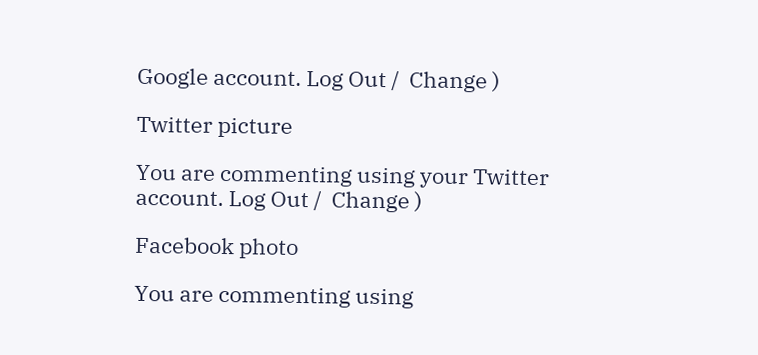Google account. Log Out /  Change )

Twitter picture

You are commenting using your Twitter account. Log Out /  Change )

Facebook photo

You are commenting using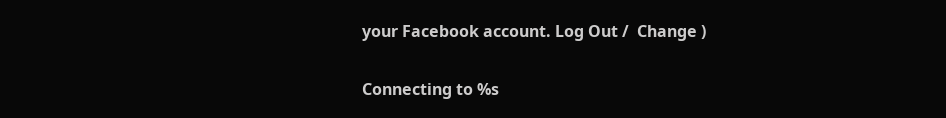your Facebook account. Log Out /  Change )

Connecting to %s